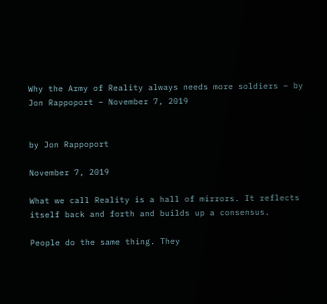Why the Army of Reality always needs more soldiers – by Jon Rappoport – November 7, 2019


by Jon Rappoport

November 7, 2019

What we call Reality is a hall of mirrors. It reflects itself back and forth and builds up a consensus.

People do the same thing. They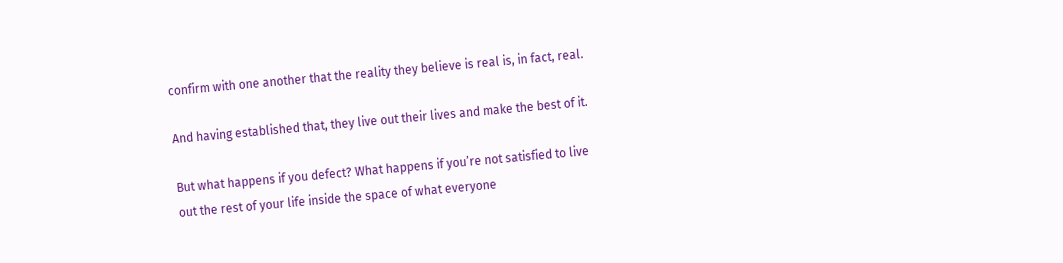confirm with one another that the reality they believe is real is, in fact, real.

And having established that, they live out their lives and make the best of it.

But what happens if you defect? What happens if you’re not satisfied to live out the rest of your life inside the space of what everyone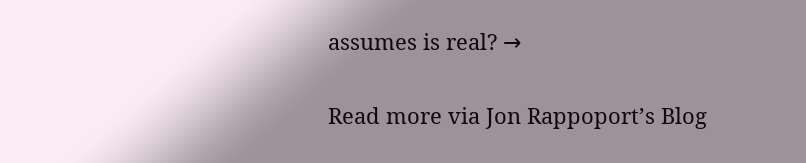assumes is real? →

Read more via Jon Rappoport’s Blog